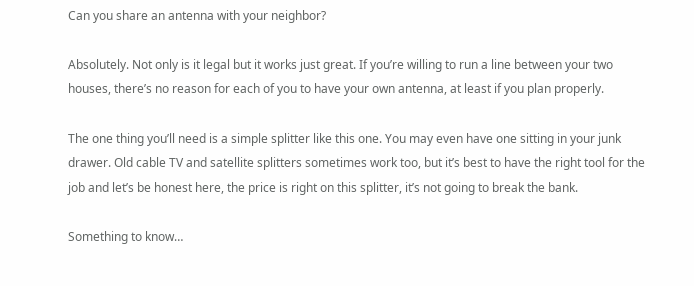Can you share an antenna with your neighbor?

Absolutely. Not only is it legal but it works just great. If you’re willing to run a line between your two houses, there’s no reason for each of you to have your own antenna, at least if you plan properly.

The one thing you’ll need is a simple splitter like this one. You may even have one sitting in your junk drawer. Old cable TV and satellite splitters sometimes work too, but it’s best to have the right tool for the job and let’s be honest here, the price is right on this splitter, it’s not going to break the bank.

Something to know…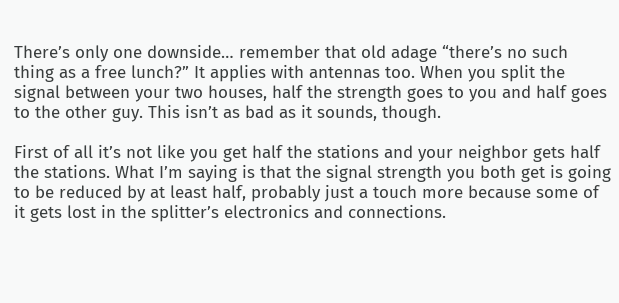There’s only one downside… remember that old adage “there’s no such thing as a free lunch?” It applies with antennas too. When you split the signal between your two houses, half the strength goes to you and half goes to the other guy. This isn’t as bad as it sounds, though.

First of all it’s not like you get half the stations and your neighbor gets half the stations. What I’m saying is that the signal strength you both get is going to be reduced by at least half, probably just a touch more because some of it gets lost in the splitter’s electronics and connections.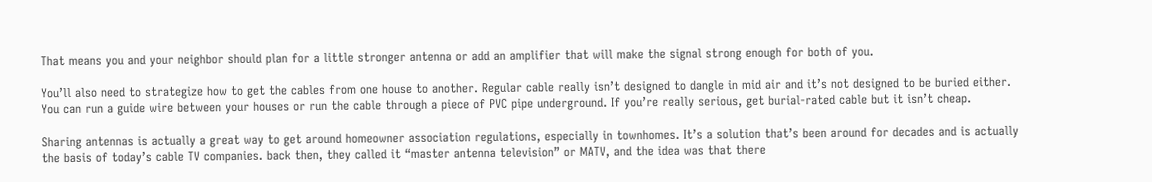That means you and your neighbor should plan for a little stronger antenna or add an amplifier that will make the signal strong enough for both of you.

You’ll also need to strategize how to get the cables from one house to another. Regular cable really isn’t designed to dangle in mid air and it’s not designed to be buried either. You can run a guide wire between your houses or run the cable through a piece of PVC pipe underground. If you’re really serious, get burial-rated cable but it isn’t cheap.

Sharing antennas is actually a great way to get around homeowner association regulations, especially in townhomes. It’s a solution that’s been around for decades and is actually the basis of today’s cable TV companies. back then, they called it “master antenna television” or MATV, and the idea was that there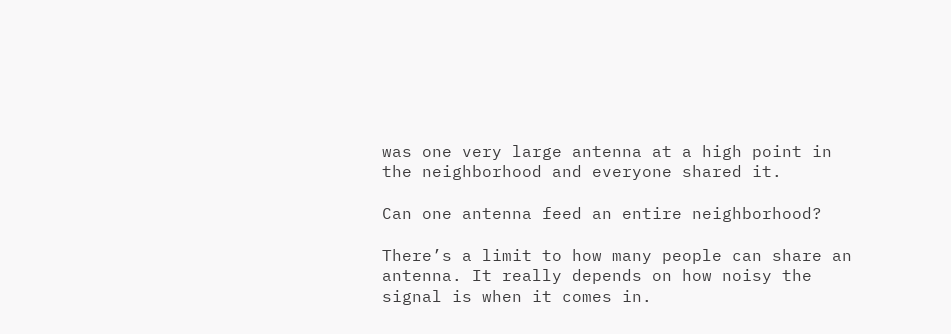was one very large antenna at a high point in the neighborhood and everyone shared it.

Can one antenna feed an entire neighborhood?

There’s a limit to how many people can share an antenna. It really depends on how noisy the signal is when it comes in.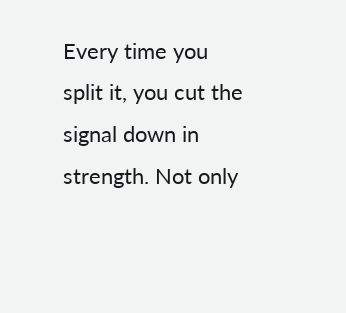Every time you split it, you cut the signal down in strength. Not only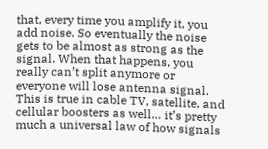that, every time you amplify it, you add noise. So eventually the noise gets to be almost as strong as the signal. When that happens, you really can’t split anymore or everyone will lose antenna signal. This is true in cable TV, satellite, and cellular boosters as well… it’s pretty much a universal law of how signals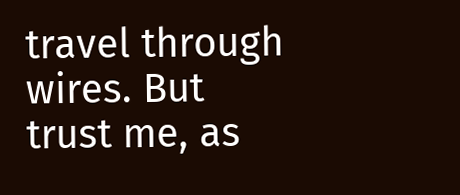travel through wires. But trust me, as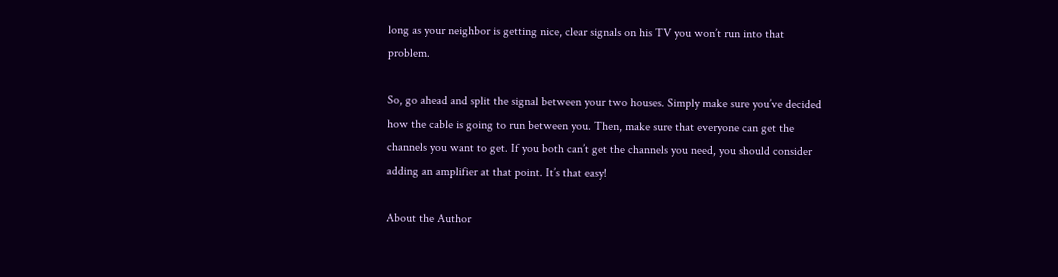long as your neighbor is getting nice, clear signals on his TV you won’t run into that problem.

So, go ahead and split the signal between your two houses. Simply make sure you’ve decided how the cable is going to run between you. Then, make sure that everyone can get the channels you want to get. If you both can’t get the channels you need, you should consider adding an amplifier at that point. It’s that easy!

About the Author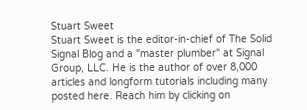Stuart Sweet
Stuart Sweet is the editor-in-chief of The Solid Signal Blog and a "master plumber" at Signal Group, LLC. He is the author of over 8,000 articles and longform tutorials including many posted here. Reach him by clicking on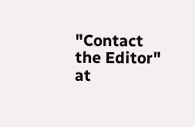"Contact the Editor" at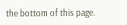the bottom of this page.